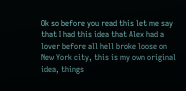Ok so before you read this let me say that I had this idea that Alex had a lover before all hell broke loose on New York city, this is my own original idea, things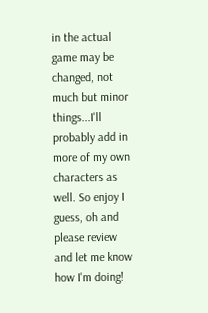in the actual game may be changed, not much but minor things...I'll probably add in more of my own characters as well. So enjoy I guess, oh and please review and let me know how I'm doing!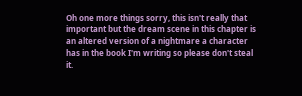Oh one more things sorry, this isn't really that important but the dream scene in this chapter is an altered version of a nightmare a character has in the book I'm writing so please don't steal it.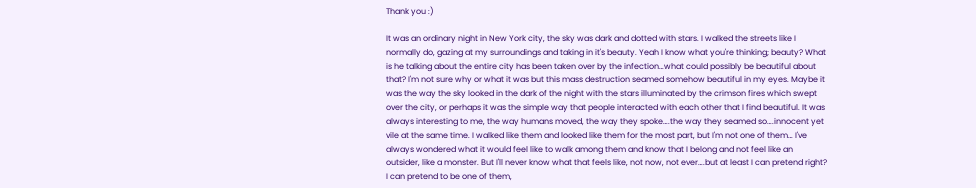Thank you :)

It was an ordinary night in New York city, the sky was dark and dotted with stars. I walked the streets like I normally do, gazing at my surroundings and taking in it's beauty. Yeah I know what you're thinking; beauty? What is he talking about the entire city has been taken over by the infection…what could possibly be beautiful about that? I'm not sure why or what it was but this mass destruction seamed somehow beautiful in my eyes. Maybe it was the way the sky looked in the dark of the night with the stars illuminated by the crimson fires which swept over the city, or perhaps it was the simple way that people interacted with each other that I find beautiful. It was always interesting to me, the way humans moved, the way they spoke….the way they seamed so….innocent yet vile at the same time. I walked like them and looked like them for the most part, but I'm not one of them… I've always wondered what it would feel like to walk among them and know that I belong and not feel like an outsider, like a monster. But I'll never know what that feels like, not now, not ever….but at least I can pretend right? I can pretend to be one of them,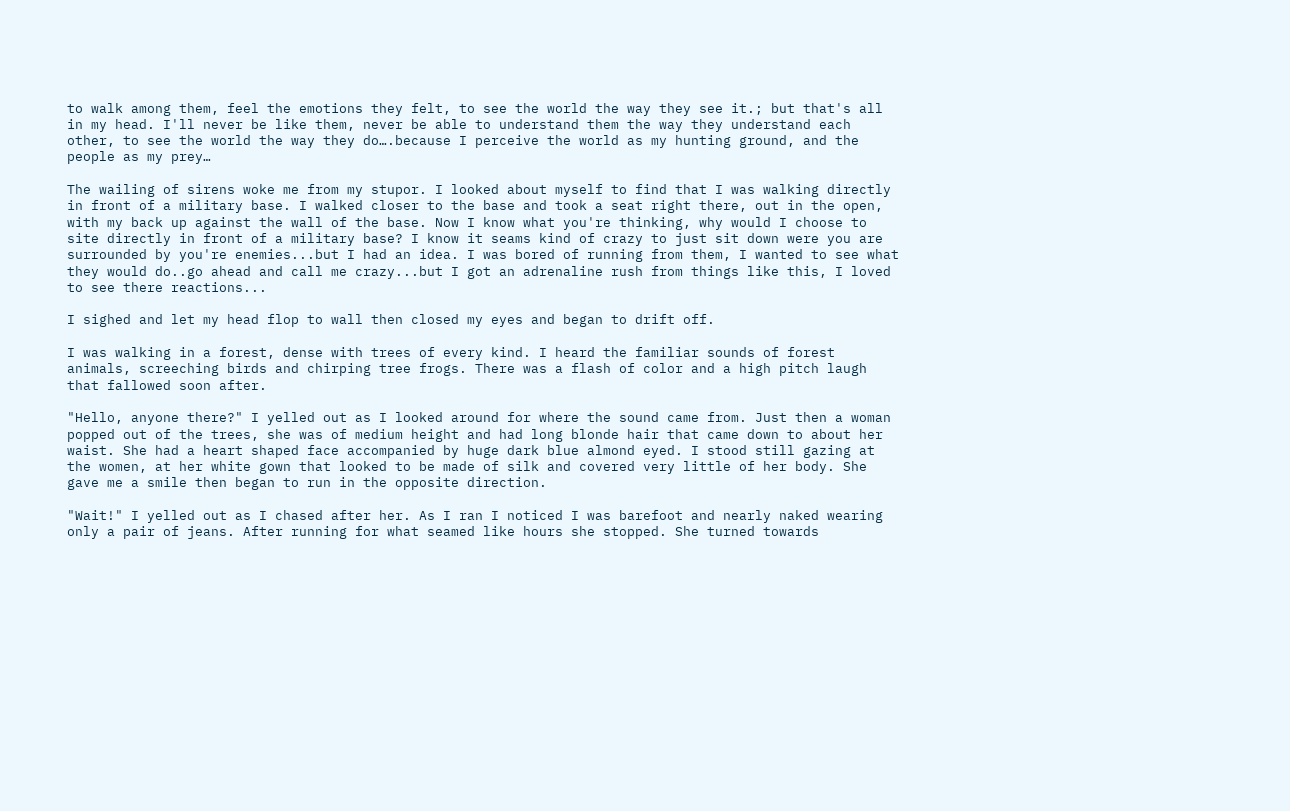to walk among them, feel the emotions they felt, to see the world the way they see it.; but that's all in my head. I'll never be like them, never be able to understand them the way they understand each other, to see the world the way they do….because I perceive the world as my hunting ground, and the people as my prey…

The wailing of sirens woke me from my stupor. I looked about myself to find that I was walking directly in front of a military base. I walked closer to the base and took a seat right there, out in the open, with my back up against the wall of the base. Now I know what you're thinking, why would I choose to site directly in front of a military base? I know it seams kind of crazy to just sit down were you are surrounded by you're enemies...but I had an idea. I was bored of running from them, I wanted to see what they would do..go ahead and call me crazy...but I got an adrenaline rush from things like this, I loved to see there reactions...

I sighed and let my head flop to wall then closed my eyes and began to drift off.

I was walking in a forest, dense with trees of every kind. I heard the familiar sounds of forest animals, screeching birds and chirping tree frogs. There was a flash of color and a high pitch laugh that fallowed soon after.

"Hello, anyone there?" I yelled out as I looked around for where the sound came from. Just then a woman popped out of the trees, she was of medium height and had long blonde hair that came down to about her waist. She had a heart shaped face accompanied by huge dark blue almond eyed. I stood still gazing at the women, at her white gown that looked to be made of silk and covered very little of her body. She gave me a smile then began to run in the opposite direction.

"Wait!" I yelled out as I chased after her. As I ran I noticed I was barefoot and nearly naked wearing only a pair of jeans. After running for what seamed like hours she stopped. She turned towards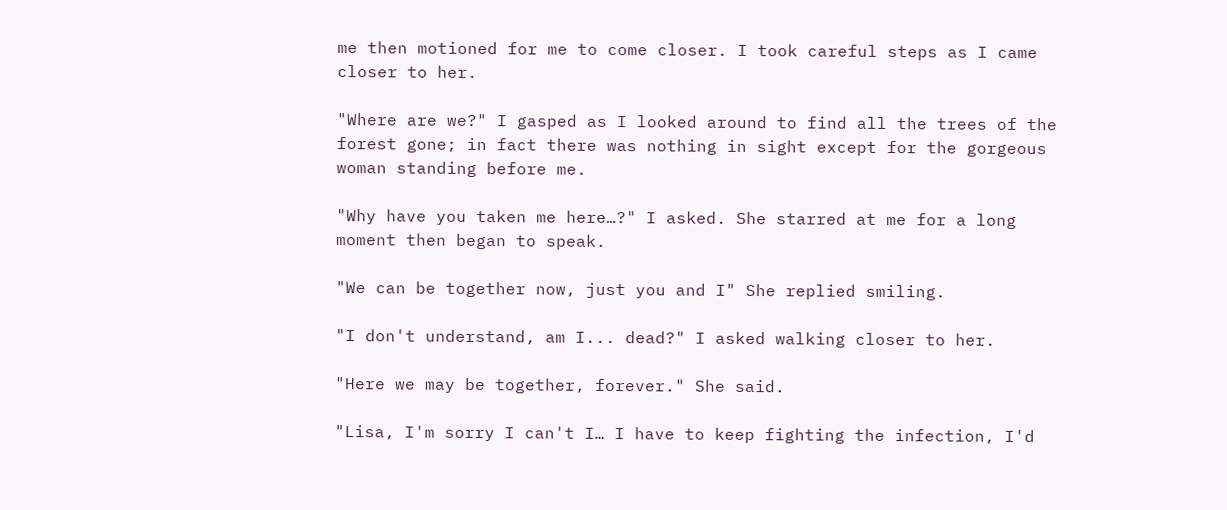me then motioned for me to come closer. I took careful steps as I came closer to her.

"Where are we?" I gasped as I looked around to find all the trees of the forest gone; in fact there was nothing in sight except for the gorgeous woman standing before me.

"Why have you taken me here…?" I asked. She starred at me for a long moment then began to speak.

"We can be together now, just you and I" She replied smiling.

"I don't understand, am I... dead?" I asked walking closer to her.

"Here we may be together, forever." She said.

"Lisa, I'm sorry I can't I… I have to keep fighting the infection, I'd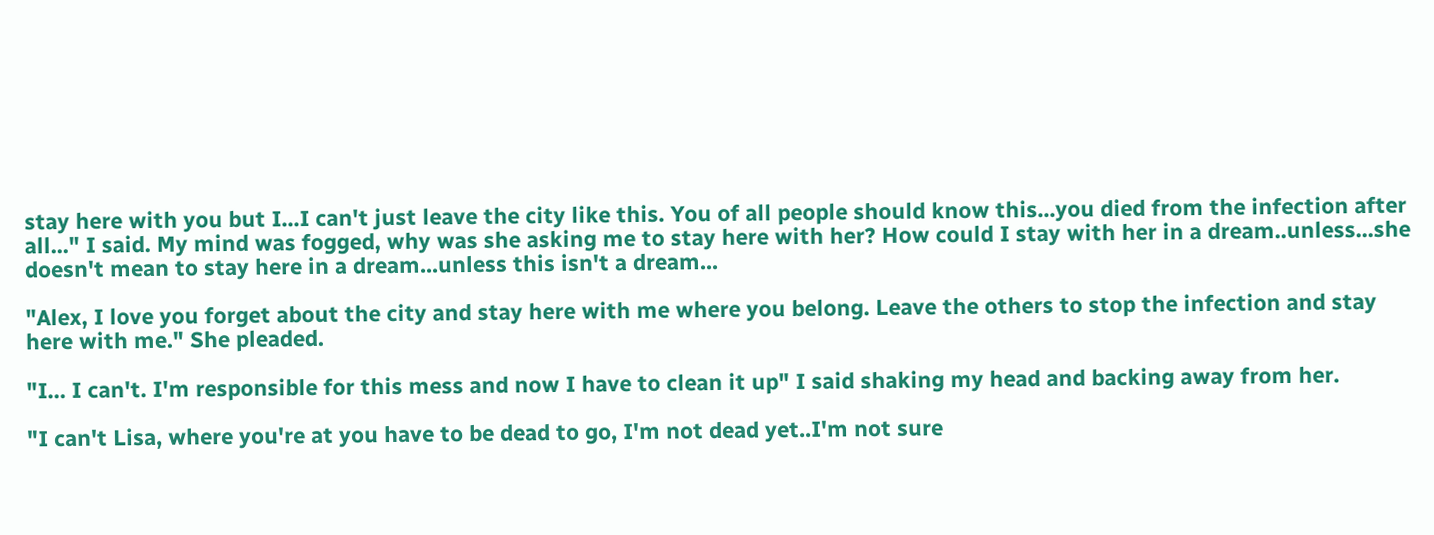stay here with you but I...I can't just leave the city like this. You of all people should know this...you died from the infection after all..." I said. My mind was fogged, why was she asking me to stay here with her? How could I stay with her in a dream..unless...she doesn't mean to stay here in a dream...unless this isn't a dream...

"Alex, I love you forget about the city and stay here with me where you belong. Leave the others to stop the infection and stay here with me." She pleaded.

"I… I can't. I'm responsible for this mess and now I have to clean it up" I said shaking my head and backing away from her.

"I can't Lisa, where you're at you have to be dead to go, I'm not dead yet..I'm not sure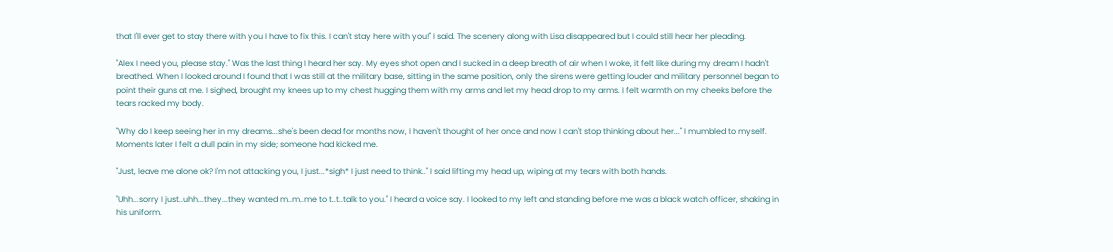that I'll ever get to stay there with you I have to fix this. I can't stay here with you!" I said. The scenery along with Lisa disappeared but I could still hear her pleading.

"Alex I need you, please stay." Was the last thing I heard her say. My eyes shot open and I sucked in a deep breath of air when I woke, it felt like during my dream I hadn't breathed. When I looked around I found that I was still at the military base, sitting in the same position, only the sirens were getting louder and military personnel began to point their guns at me. I sighed, brought my knees up to my chest hugging them with my arms and let my head drop to my arms. I felt warmth on my cheeks before the tears racked my body.

"Why do I keep seeing her in my dreams...she's been dead for months now, I haven't thought of her once and now I can't stop thinking about her..." I mumbled to myself. Moments later I felt a dull pain in my side; someone had kicked me.

"Just, leave me alone ok? I'm not attacking you, I just...*sigh* I just need to think.." I said lifting my head up, wiping at my tears with both hands.

"Uhh...sorry I just..uhh...they...they wanted m..m..me to t..t..talk to you." I heard a voice say. I looked to my left and standing before me was a black watch officer, shaking in his uniform.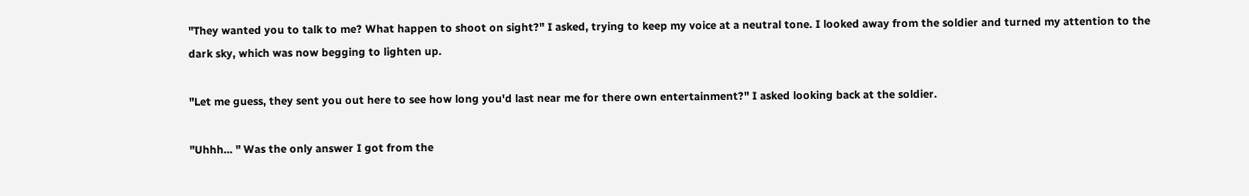"They wanted you to talk to me? What happen to shoot on sight?" I asked, trying to keep my voice at a neutral tone. I looked away from the soldier and turned my attention to the dark sky, which was now begging to lighten up.

"Let me guess, they sent you out here to see how long you'd last near me for there own entertainment?" I asked looking back at the soldier.

"Uhhh... " Was the only answer I got from the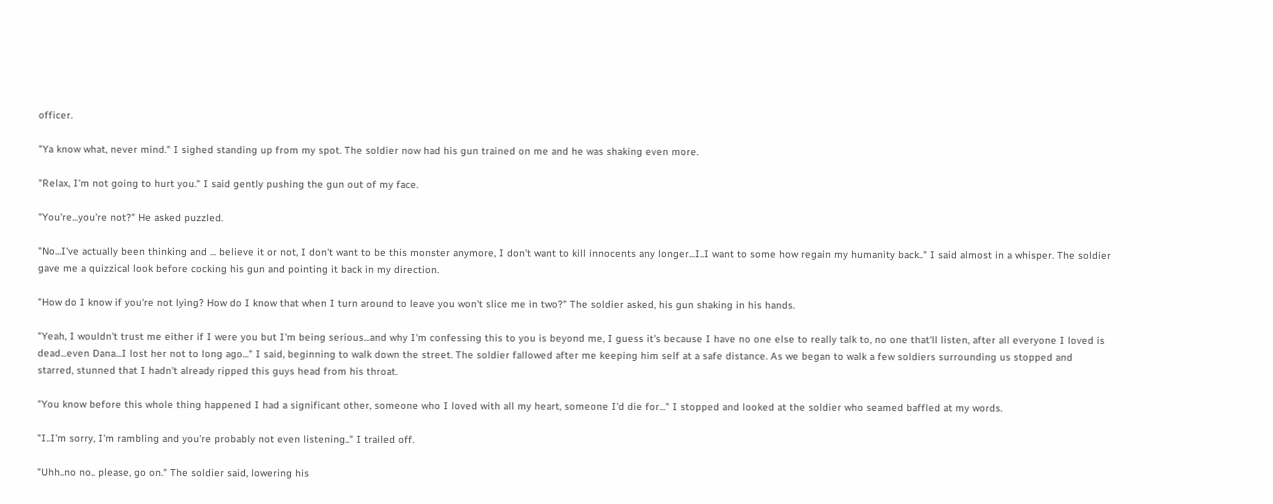officer.

"Ya know what, never mind." I sighed standing up from my spot. The soldier now had his gun trained on me and he was shaking even more.

"Relax, I'm not going to hurt you." I said gently pushing the gun out of my face.

"You're...you're not?" He asked puzzled.

"No...I've actually been thinking and ... believe it or not, I don't want to be this monster anymore, I don't want to kill innocents any longer...I..I want to some how regain my humanity back.." I said almost in a whisper. The soldier gave me a quizzical look before cocking his gun and pointing it back in my direction.

"How do I know if you're not lying? How do I know that when I turn around to leave you won't slice me in two?" The soldier asked, his gun shaking in his hands.

"Yeah, I wouldn't trust me either if I were you but I'm being serious...and why I'm confessing this to you is beyond me, I guess it's because I have no one else to really talk to, no one that'll listen, after all everyone I loved is dead...even Dana...I lost her not to long ago..." I said, beginning to walk down the street. The soldier fallowed after me keeping him self at a safe distance. As we began to walk a few soldiers surrounding us stopped and starred, stunned that I hadn't already ripped this guys head from his throat.

"You know before this whole thing happened I had a significant other, someone who I loved with all my heart, someone I'd die for..." I stopped and looked at the soldier who seamed baffled at my words.

"I..I'm sorry, I'm rambling and you're probably not even listening.." I trailed off.

"Uhh..no no.. please, go on." The soldier said, lowering his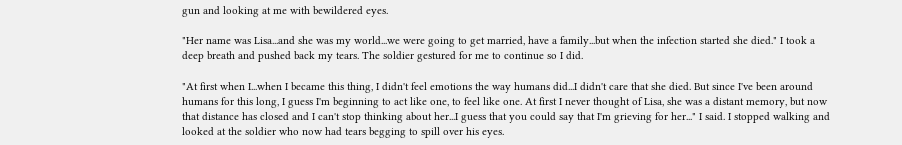gun and looking at me with bewildered eyes.

"Her name was Lisa...and she was my world...we were going to get married, have a family...but when the infection started she died." I took a deep breath and pushed back my tears. The soldier gestured for me to continue so I did.

"At first when I...when I became this thing, I didn't feel emotions the way humans did...I didn't care that she died. But since I've been around humans for this long, I guess I'm beginning to act like one, to feel like one. At first I never thought of Lisa, she was a distant memory, but now that distance has closed and I can't stop thinking about her...I guess that you could say that I'm grieving for her..." I said. I stopped walking and looked at the soldier who now had tears begging to spill over his eyes.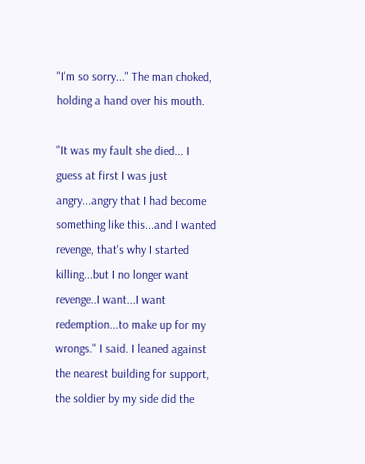"I'm so sorry..." The man choked, holding a hand over his mouth.

"It was my fault she died... I guess at first I was just angry...angry that I had become something like this...and I wanted revenge, that's why I started killing...but I no longer want revenge..I want...I want redemption...to make up for my wrongs." I said. I leaned against the nearest building for support, the soldier by my side did the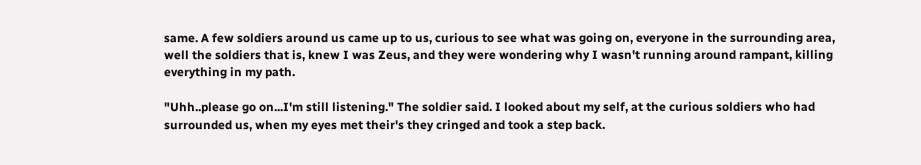same. A few soldiers around us came up to us, curious to see what was going on, everyone in the surrounding area, well the soldiers that is, knew I was Zeus, and they were wondering why I wasn't running around rampant, killing everything in my path.

"Uhh..please go on...I'm still listening." The soldier said. I looked about my self, at the curious soldiers who had surrounded us, when my eyes met their's they cringed and took a step back.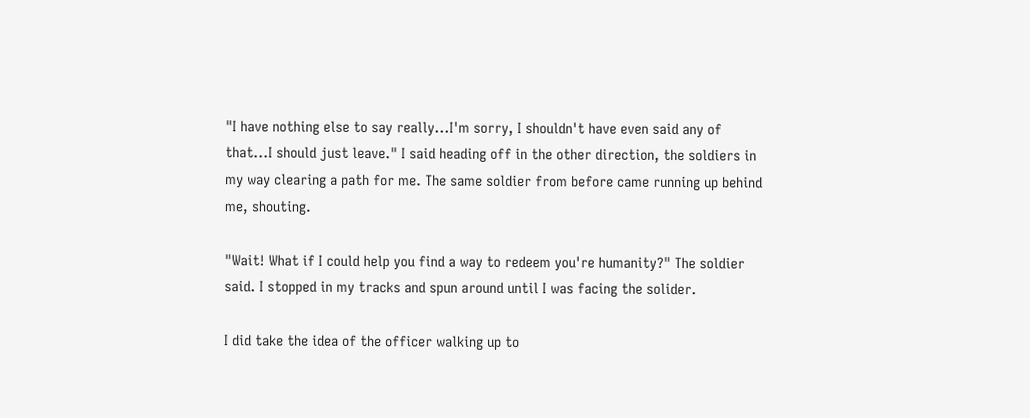"I have nothing else to say really...I'm sorry, I shouldn't have even said any of that...I should just leave." I said heading off in the other direction, the soldiers in my way clearing a path for me. The same soldier from before came running up behind me, shouting.

"Wait! What if I could help you find a way to redeem you're humanity?" The soldier said. I stopped in my tracks and spun around until I was facing the solider.

I did take the idea of the officer walking up to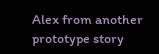Alex from another prototype story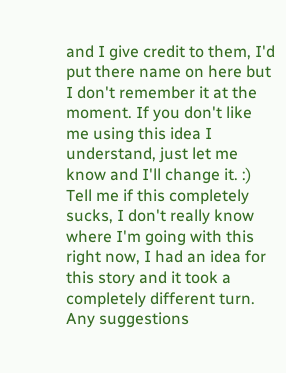and I give credit to them, I'd put there name on here but I don't remember it at the moment. If you don't like me using this idea I understand, just let me know and I'll change it. :) Tell me if this completely sucks, I don't really know where I'm going with this right now, I had an idea for this story and it took a completely different turn. Any suggestions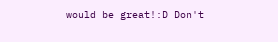would be great!:D Don't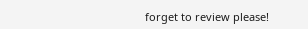forget to review please!